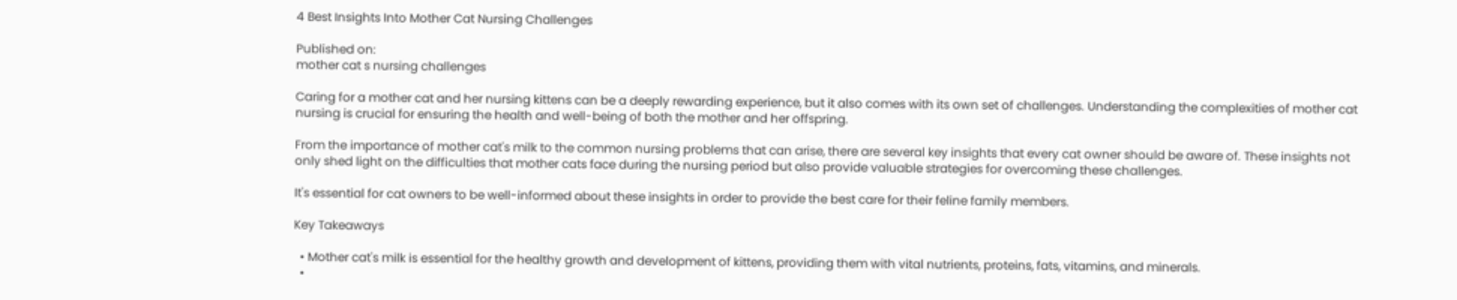4 Best Insights Into Mother Cat Nursing Challenges

Published on:
mother cat s nursing challenges

Caring for a mother cat and her nursing kittens can be a deeply rewarding experience, but it also comes with its own set of challenges. Understanding the complexities of mother cat nursing is crucial for ensuring the health and well-being of both the mother and her offspring.

From the importance of mother cat's milk to the common nursing problems that can arise, there are several key insights that every cat owner should be aware of. These insights not only shed light on the difficulties that mother cats face during the nursing period but also provide valuable strategies for overcoming these challenges.

It's essential for cat owners to be well-informed about these insights in order to provide the best care for their feline family members.

Key Takeaways

  • Mother cat's milk is essential for the healthy growth and development of kittens, providing them with vital nutrients, proteins, fats, vitamins, and minerals.
  •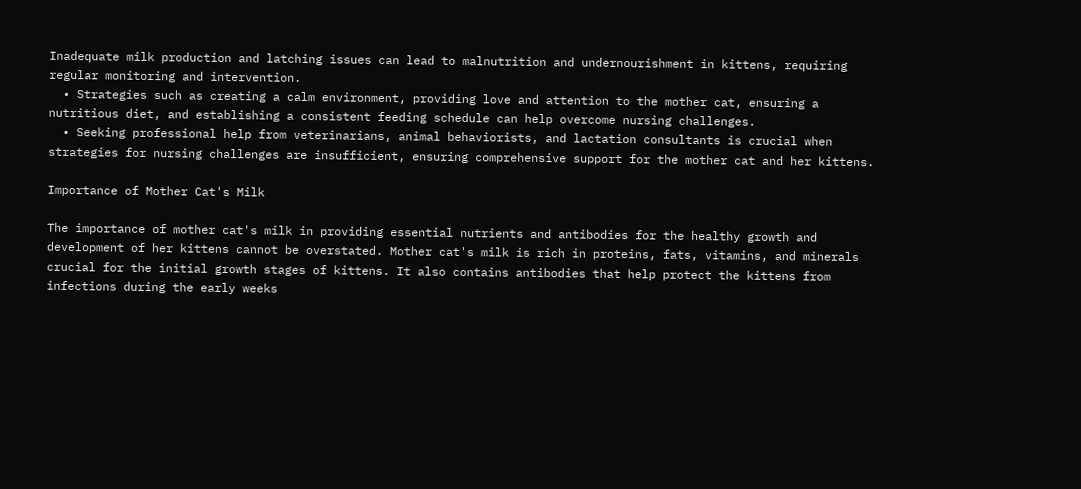Inadequate milk production and latching issues can lead to malnutrition and undernourishment in kittens, requiring regular monitoring and intervention.
  • Strategies such as creating a calm environment, providing love and attention to the mother cat, ensuring a nutritious diet, and establishing a consistent feeding schedule can help overcome nursing challenges.
  • Seeking professional help from veterinarians, animal behaviorists, and lactation consultants is crucial when strategies for nursing challenges are insufficient, ensuring comprehensive support for the mother cat and her kittens.

Importance of Mother Cat's Milk

The importance of mother cat's milk in providing essential nutrients and antibodies for the healthy growth and development of her kittens cannot be overstated. Mother cat's milk is rich in proteins, fats, vitamins, and minerals crucial for the initial growth stages of kittens. It also contains antibodies that help protect the kittens from infections during the early weeks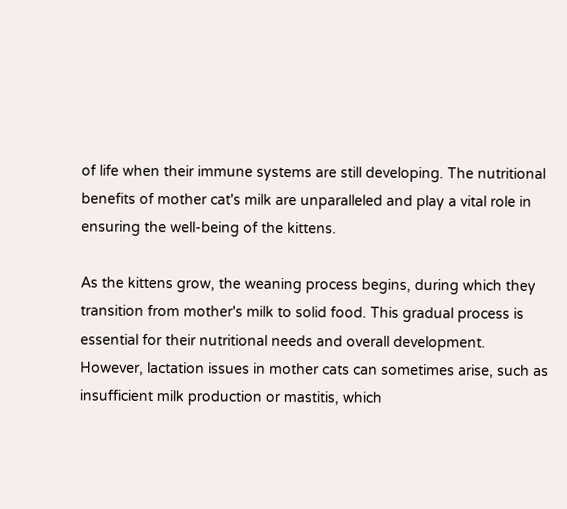of life when their immune systems are still developing. The nutritional benefits of mother cat's milk are unparalleled and play a vital role in ensuring the well-being of the kittens.

As the kittens grow, the weaning process begins, during which they transition from mother's milk to solid food. This gradual process is essential for their nutritional needs and overall development. However, lactation issues in mother cats can sometimes arise, such as insufficient milk production or mastitis, which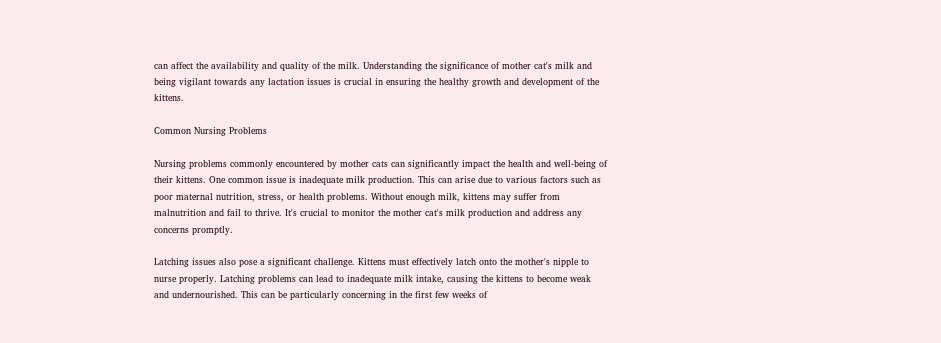can affect the availability and quality of the milk. Understanding the significance of mother cat's milk and being vigilant towards any lactation issues is crucial in ensuring the healthy growth and development of the kittens.

Common Nursing Problems

Nursing problems commonly encountered by mother cats can significantly impact the health and well-being of their kittens. One common issue is inadequate milk production. This can arise due to various factors such as poor maternal nutrition, stress, or health problems. Without enough milk, kittens may suffer from malnutrition and fail to thrive. It's crucial to monitor the mother cat's milk production and address any concerns promptly.

Latching issues also pose a significant challenge. Kittens must effectively latch onto the mother's nipple to nurse properly. Latching problems can lead to inadequate milk intake, causing the kittens to become weak and undernourished. This can be particularly concerning in the first few weeks of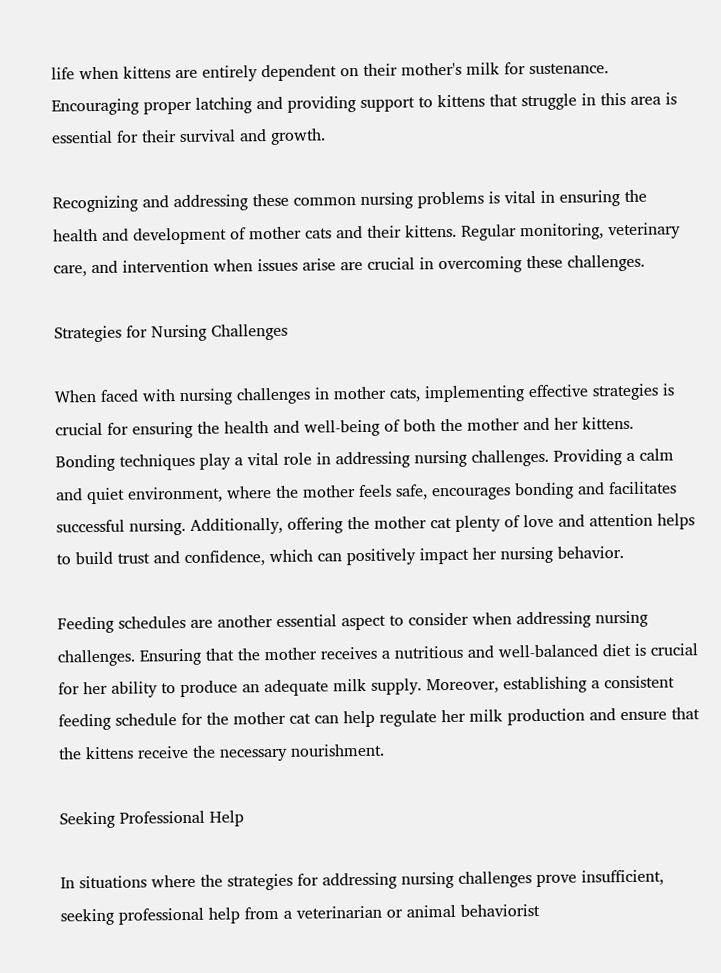life when kittens are entirely dependent on their mother's milk for sustenance. Encouraging proper latching and providing support to kittens that struggle in this area is essential for their survival and growth.

Recognizing and addressing these common nursing problems is vital in ensuring the health and development of mother cats and their kittens. Regular monitoring, veterinary care, and intervention when issues arise are crucial in overcoming these challenges.

Strategies for Nursing Challenges

When faced with nursing challenges in mother cats, implementing effective strategies is crucial for ensuring the health and well-being of both the mother and her kittens. Bonding techniques play a vital role in addressing nursing challenges. Providing a calm and quiet environment, where the mother feels safe, encourages bonding and facilitates successful nursing. Additionally, offering the mother cat plenty of love and attention helps to build trust and confidence, which can positively impact her nursing behavior.

Feeding schedules are another essential aspect to consider when addressing nursing challenges. Ensuring that the mother receives a nutritious and well-balanced diet is crucial for her ability to produce an adequate milk supply. Moreover, establishing a consistent feeding schedule for the mother cat can help regulate her milk production and ensure that the kittens receive the necessary nourishment.

Seeking Professional Help

In situations where the strategies for addressing nursing challenges prove insufficient, seeking professional help from a veterinarian or animal behaviorist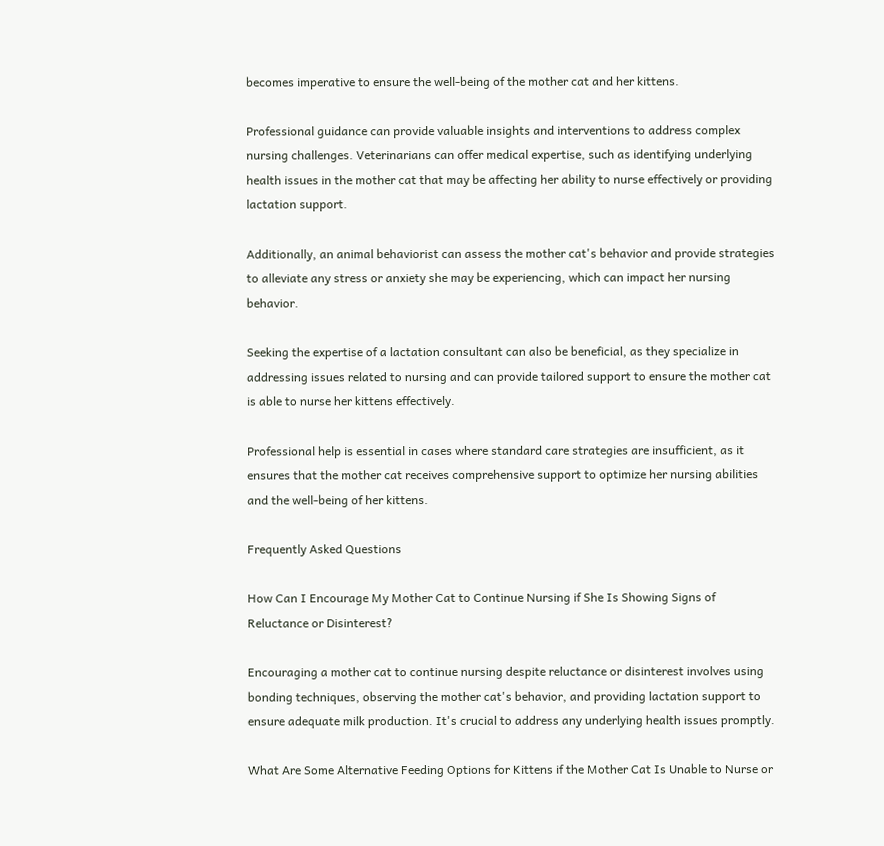becomes imperative to ensure the well-being of the mother cat and her kittens.

Professional guidance can provide valuable insights and interventions to address complex nursing challenges. Veterinarians can offer medical expertise, such as identifying underlying health issues in the mother cat that may be affecting her ability to nurse effectively or providing lactation support.

Additionally, an animal behaviorist can assess the mother cat's behavior and provide strategies to alleviate any stress or anxiety she may be experiencing, which can impact her nursing behavior.

Seeking the expertise of a lactation consultant can also be beneficial, as they specialize in addressing issues related to nursing and can provide tailored support to ensure the mother cat is able to nurse her kittens effectively.

Professional help is essential in cases where standard care strategies are insufficient, as it ensures that the mother cat receives comprehensive support to optimize her nursing abilities and the well-being of her kittens.

Frequently Asked Questions

How Can I Encourage My Mother Cat to Continue Nursing if She Is Showing Signs of Reluctance or Disinterest?

Encouraging a mother cat to continue nursing despite reluctance or disinterest involves using bonding techniques, observing the mother cat's behavior, and providing lactation support to ensure adequate milk production. It's crucial to address any underlying health issues promptly.

What Are Some Alternative Feeding Options for Kittens if the Mother Cat Is Unable to Nurse or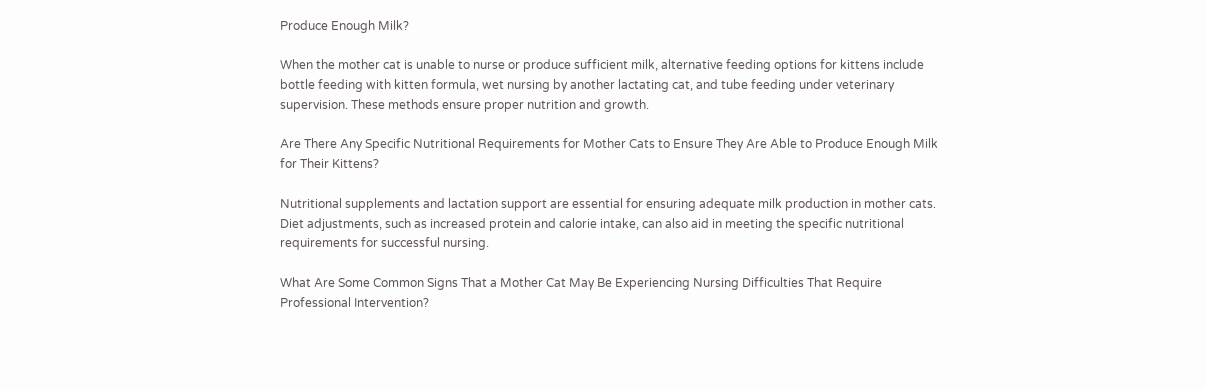Produce Enough Milk?

When the mother cat is unable to nurse or produce sufficient milk, alternative feeding options for kittens include bottle feeding with kitten formula, wet nursing by another lactating cat, and tube feeding under veterinary supervision. These methods ensure proper nutrition and growth.

Are There Any Specific Nutritional Requirements for Mother Cats to Ensure They Are Able to Produce Enough Milk for Their Kittens?

Nutritional supplements and lactation support are essential for ensuring adequate milk production in mother cats. Diet adjustments, such as increased protein and calorie intake, can also aid in meeting the specific nutritional requirements for successful nursing.

What Are Some Common Signs That a Mother Cat May Be Experiencing Nursing Difficulties That Require Professional Intervention?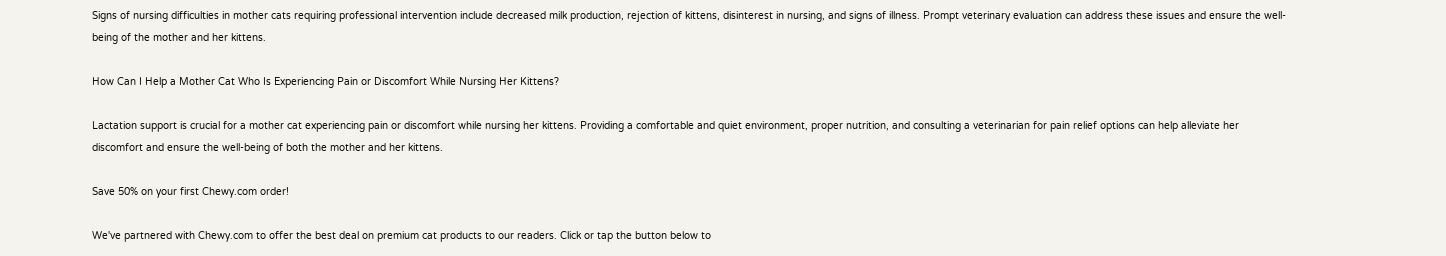Signs of nursing difficulties in mother cats requiring professional intervention include decreased milk production, rejection of kittens, disinterest in nursing, and signs of illness. Prompt veterinary evaluation can address these issues and ensure the well-being of the mother and her kittens.

How Can I Help a Mother Cat Who Is Experiencing Pain or Discomfort While Nursing Her Kittens?

Lactation support is crucial for a mother cat experiencing pain or discomfort while nursing her kittens. Providing a comfortable and quiet environment, proper nutrition, and consulting a veterinarian for pain relief options can help alleviate her discomfort and ensure the well-being of both the mother and her kittens.

Save 50% on your first Chewy.com order!

We've partnered with Chewy.com to offer the best deal on premium cat products to our readers. Click or tap the button below to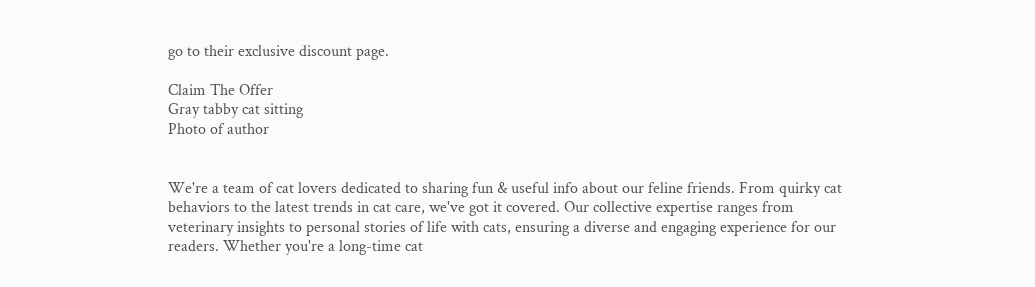go to their exclusive discount page.

Claim The Offer
Gray tabby cat sitting
Photo of author


We're a team of cat lovers dedicated to sharing fun & useful info about our feline friends. From quirky cat behaviors to the latest trends in cat care, we've got it covered. Our collective expertise ranges from veterinary insights to personal stories of life with cats, ensuring a diverse and engaging experience for our readers. Whether you're a long-time cat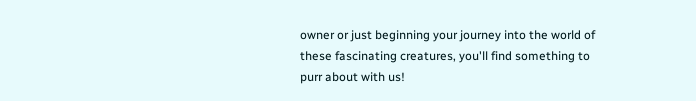owner or just beginning your journey into the world of these fascinating creatures, you'll find something to purr about with us!